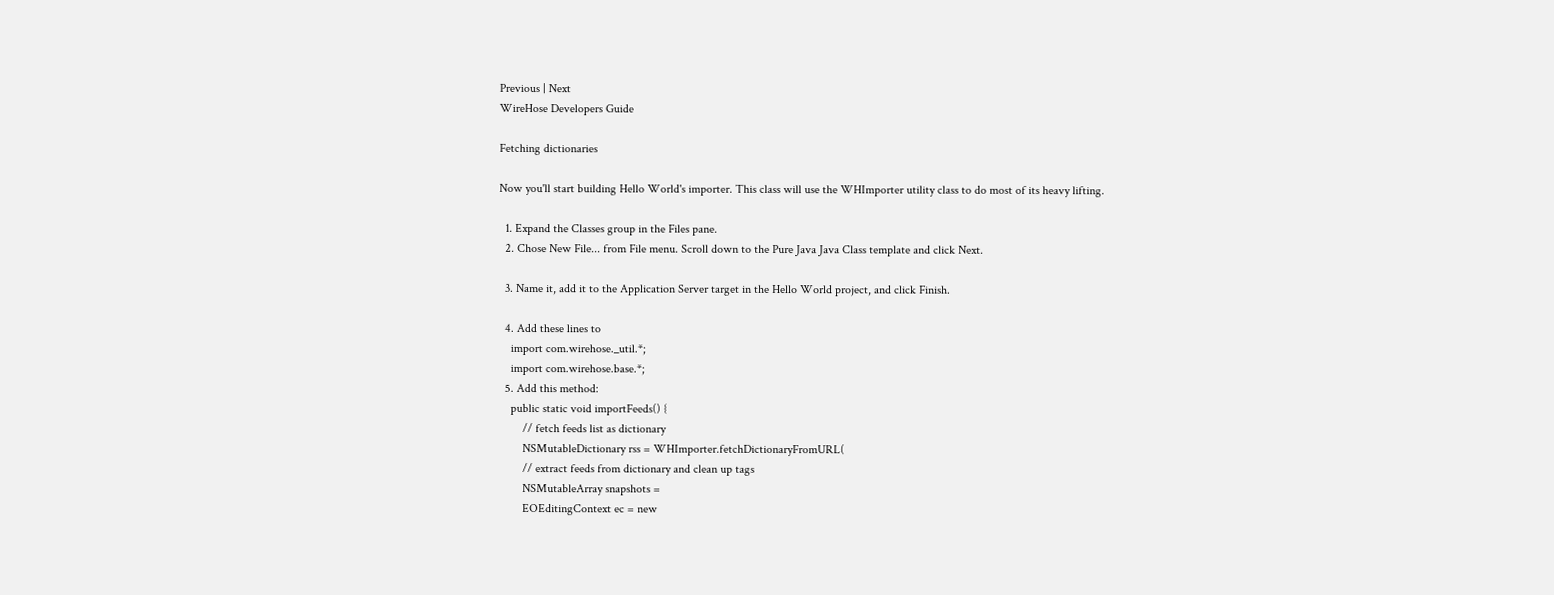Previous | Next
WireHose Developers Guide

Fetching dictionaries

Now you'll start building Hello World's importer. This class will use the WHImporter utility class to do most of its heavy lifting.

  1. Expand the Classes group in the Files pane.
  2. Chose New File... from File menu. Scroll down to the Pure Java Java Class template and click Next.

  3. Name it, add it to the Application Server target in the Hello World project, and click Finish.

  4. Add these lines to
    import com.wirehose._util.*;
    import com.wirehose.base.*;
  5. Add this method:
    public static void importFeeds() {
        // fetch feeds list as dictionary
        NSMutableDictionary rss = WHImporter.fetchDictionaryFromURL(
        // extract feeds from dictionary and clean up tags
        NSMutableArray snapshots =
        EOEditingContext ec = new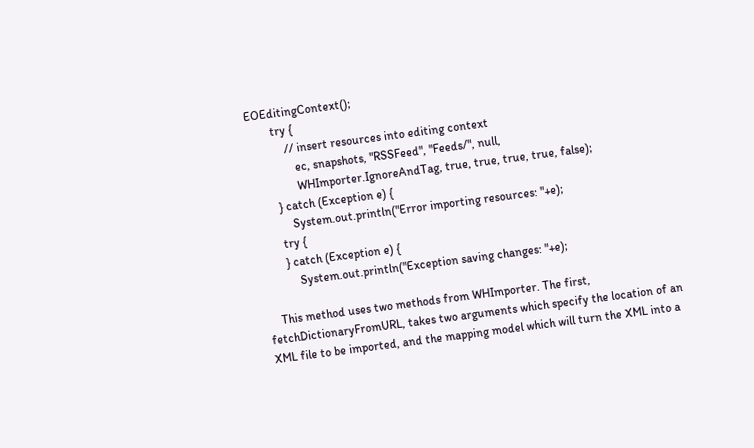EOEditingContext();
        try {
            // insert resources into editing context
               ec, snapshots, "RSSFeed", "Feeds/", null,
               WHImporter.IgnoreAndTag, true, true, true, true, false);
        } catch (Exception e) {
            System.out.println("Error importing resources: "+e);
        try {
        } catch (Exception e) {
            System.out.println("Exception saving changes: "+e);

    This method uses two methods from WHImporter. The first, fetchDictionaryFromURL, takes two arguments which specify the location of an XML file to be imported, and the mapping model which will turn the XML into a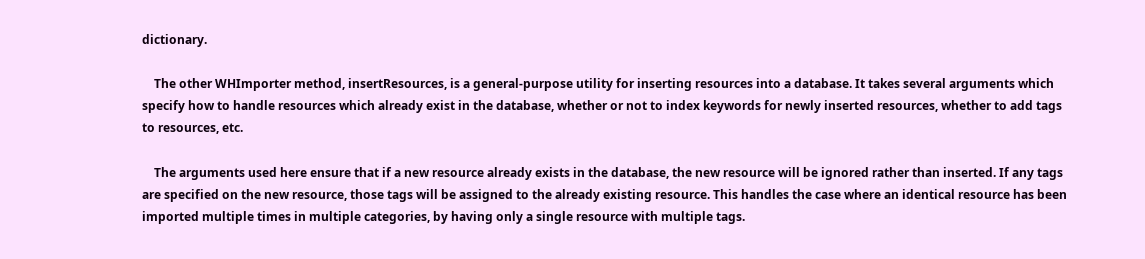dictionary.

    The other WHImporter method, insertResources, is a general-purpose utility for inserting resources into a database. It takes several arguments which specify how to handle resources which already exist in the database, whether or not to index keywords for newly inserted resources, whether to add tags to resources, etc.

    The arguments used here ensure that if a new resource already exists in the database, the new resource will be ignored rather than inserted. If any tags are specified on the new resource, those tags will be assigned to the already existing resource. This handles the case where an identical resource has been imported multiple times in multiple categories, by having only a single resource with multiple tags.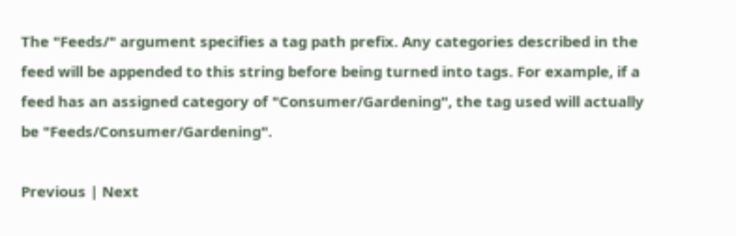The "Feeds/" argument specifies a tag path prefix. Any categories described in the feed will be appended to this string before being turned into tags. For example, if a feed has an assigned category of "Consumer/Gardening", the tag used will actually be "Feeds/Consumer/Gardening".

Previous | Next